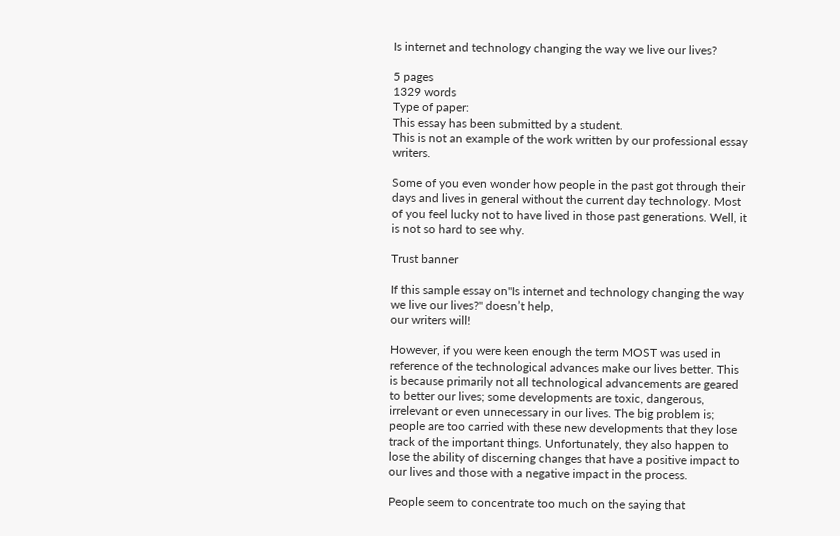Is internet and technology changing the way we live our lives?

5 pages
1329 words
Type of paper:
This essay has been submitted by a student.
This is not an example of the work written by our professional essay writers.

Some of you even wonder how people in the past got through their days and lives in general without the current day technology. Most of you feel lucky not to have lived in those past generations. Well, it is not so hard to see why.

Trust banner

If this sample essay on"Is internet and technology changing the way we live our lives?" doesn’t help,
our writers will!

However, if you were keen enough the term MOST was used in reference of the technological advances make our lives better. This is because primarily not all technological advancements are geared to better our lives; some developments are toxic, dangerous, irrelevant or even unnecessary in our lives. The big problem is; people are too carried with these new developments that they lose track of the important things. Unfortunately, they also happen to lose the ability of discerning changes that have a positive impact to our lives and those with a negative impact in the process.

People seem to concentrate too much on the saying that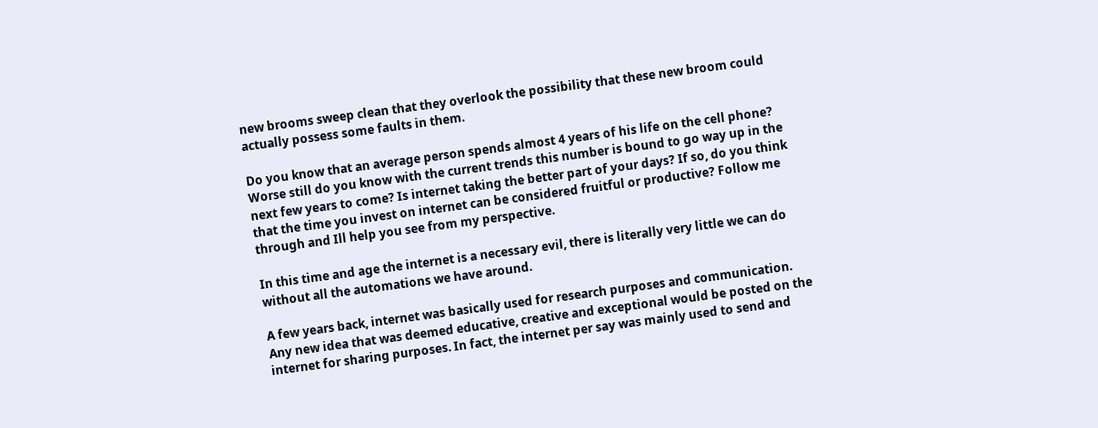new brooms sweep clean that they overlook the possibility that these new broom could actually possess some faults in them.

Do you know that an average person spends almost 4 years of his life on the cell phone? Worse still do you know with the current trends this number is bound to go way up in the next few years to come? Is internet taking the better part of your days? If so, do you think that the time you invest on internet can be considered fruitful or productive? Follow me through and Ill help you see from my perspective.

In this time and age the internet is a necessary evil, there is literally very little we can do without all the automations we have around.

A few years back, internet was basically used for research purposes and communication. Any new idea that was deemed educative, creative and exceptional would be posted on the internet for sharing purposes. In fact, the internet per say was mainly used to send and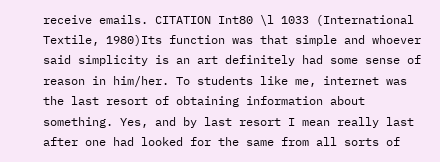receive emails. CITATION Int80 \l 1033 (International Textile, 1980)Its function was that simple and whoever said simplicity is an art definitely had some sense of reason in him/her. To students like me, internet was the last resort of obtaining information about something. Yes, and by last resort I mean really last after one had looked for the same from all sorts of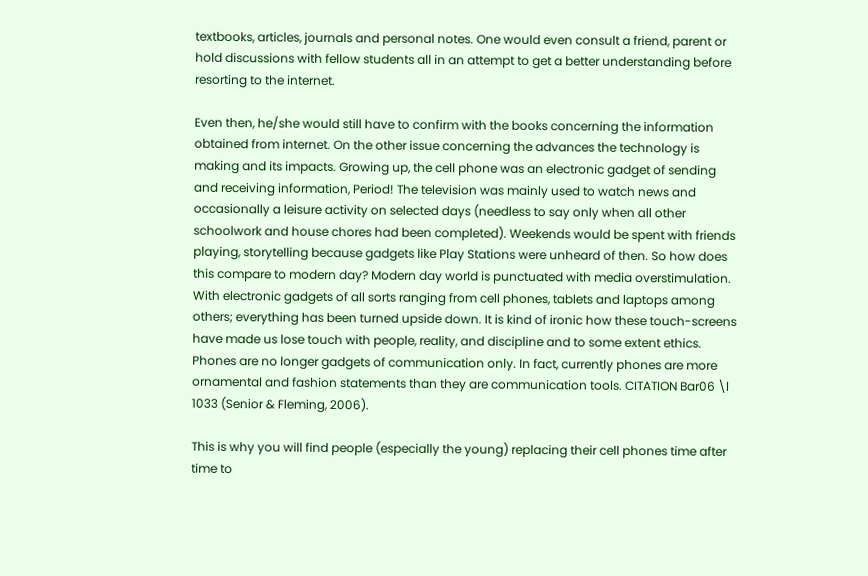textbooks, articles, journals and personal notes. One would even consult a friend, parent or hold discussions with fellow students all in an attempt to get a better understanding before resorting to the internet.

Even then, he/she would still have to confirm with the books concerning the information obtained from internet. On the other issue concerning the advances the technology is making and its impacts. Growing up, the cell phone was an electronic gadget of sending and receiving information, Period! The television was mainly used to watch news and occasionally a leisure activity on selected days (needless to say only when all other schoolwork and house chores had been completed). Weekends would be spent with friends playing, storytelling because gadgets like Play Stations were unheard of then. So how does this compare to modern day? Modern day world is punctuated with media overstimulation. With electronic gadgets of all sorts ranging from cell phones, tablets and laptops among others; everything has been turned upside down. It is kind of ironic how these touch-screens have made us lose touch with people, reality, and discipline and to some extent ethics. Phones are no longer gadgets of communication only. In fact, currently phones are more ornamental and fashion statements than they are communication tools. CITATION Bar06 \l 1033 (Senior & Fleming, 2006).

This is why you will find people (especially the young) replacing their cell phones time after time to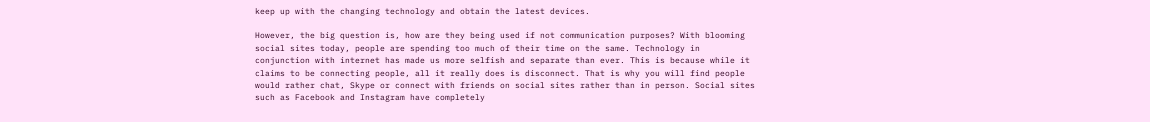keep up with the changing technology and obtain the latest devices.

However, the big question is, how are they being used if not communication purposes? With blooming social sites today, people are spending too much of their time on the same. Technology in conjunction with internet has made us more selfish and separate than ever. This is because while it claims to be connecting people, all it really does is disconnect. That is why you will find people would rather chat, Skype or connect with friends on social sites rather than in person. Social sites such as Facebook and Instagram have completely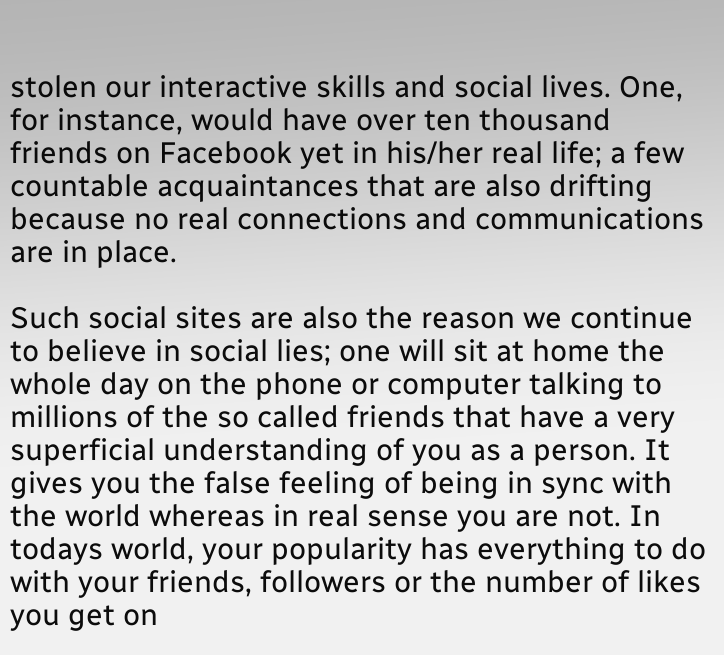stolen our interactive skills and social lives. One, for instance, would have over ten thousand friends on Facebook yet in his/her real life; a few countable acquaintances that are also drifting because no real connections and communications are in place.

Such social sites are also the reason we continue to believe in social lies; one will sit at home the whole day on the phone or computer talking to millions of the so called friends that have a very superficial understanding of you as a person. It gives you the false feeling of being in sync with the world whereas in real sense you are not. In todays world, your popularity has everything to do with your friends, followers or the number of likes you get on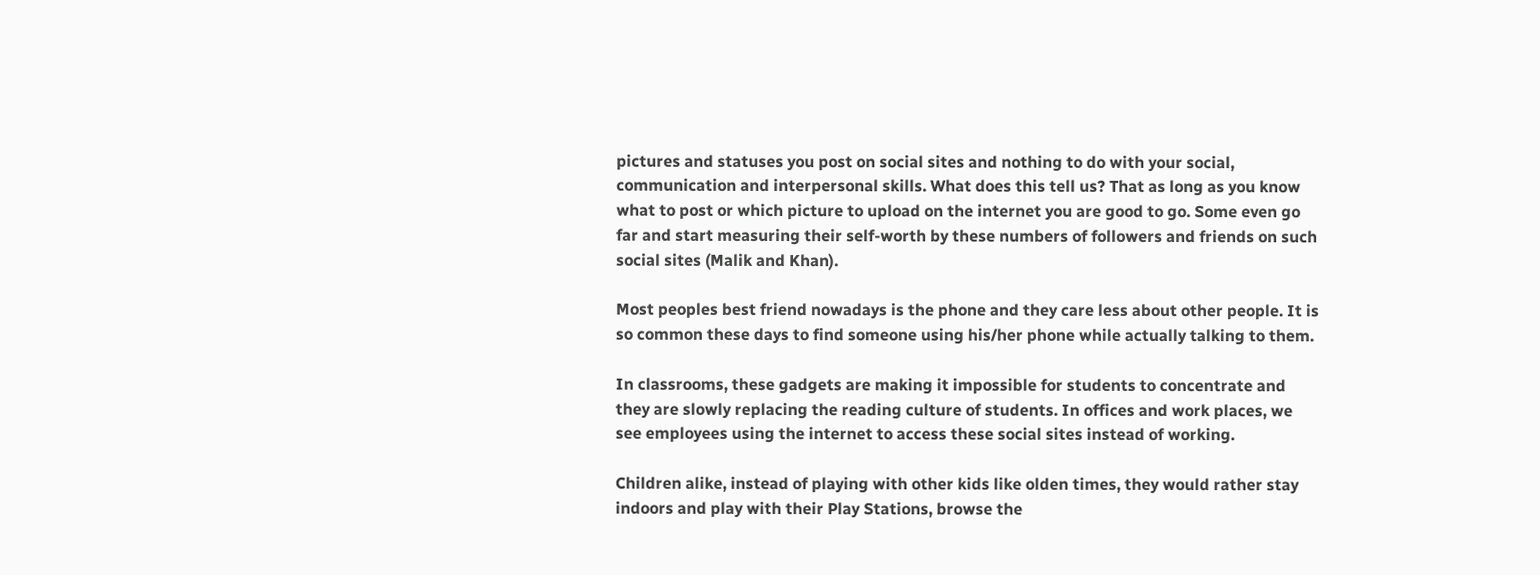pictures and statuses you post on social sites and nothing to do with your social, communication and interpersonal skills. What does this tell us? That as long as you know what to post or which picture to upload on the internet you are good to go. Some even go far and start measuring their self-worth by these numbers of followers and friends on such social sites (Malik and Khan).

Most peoples best friend nowadays is the phone and they care less about other people. It is so common these days to find someone using his/her phone while actually talking to them.

In classrooms, these gadgets are making it impossible for students to concentrate and they are slowly replacing the reading culture of students. In offices and work places, we see employees using the internet to access these social sites instead of working.

Children alike, instead of playing with other kids like olden times, they would rather stay indoors and play with their Play Stations, browse the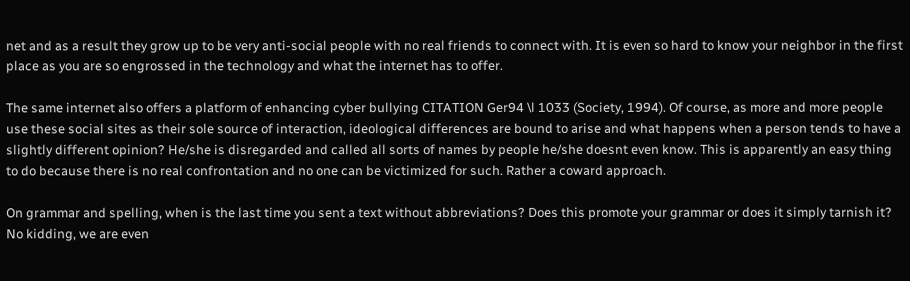net and as a result they grow up to be very anti-social people with no real friends to connect with. It is even so hard to know your neighbor in the first place as you are so engrossed in the technology and what the internet has to offer.

The same internet also offers a platform of enhancing cyber bullying CITATION Ger94 \l 1033 (Society, 1994). Of course, as more and more people use these social sites as their sole source of interaction, ideological differences are bound to arise and what happens when a person tends to have a slightly different opinion? He/she is disregarded and called all sorts of names by people he/she doesnt even know. This is apparently an easy thing to do because there is no real confrontation and no one can be victimized for such. Rather a coward approach.

On grammar and spelling, when is the last time you sent a text without abbreviations? Does this promote your grammar or does it simply tarnish it? No kidding, we are even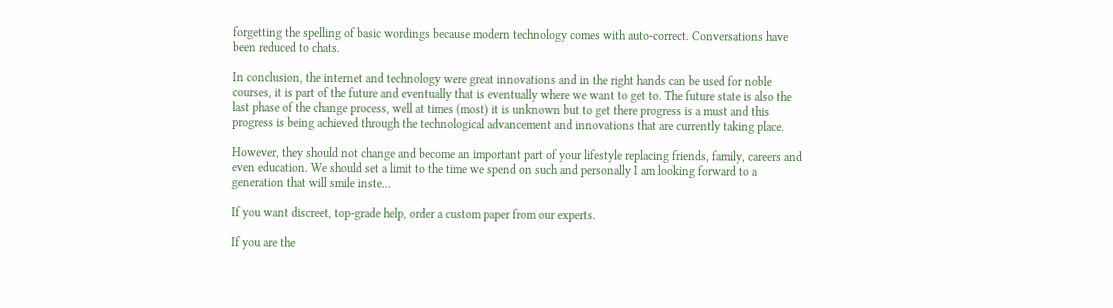forgetting the spelling of basic wordings because modern technology comes with auto-correct. Conversations have been reduced to chats.

In conclusion, the internet and technology were great innovations and in the right hands can be used for noble courses, it is part of the future and eventually that is eventually where we want to get to. The future state is also the last phase of the change process, well at times (most) it is unknown but to get there progress is a must and this progress is being achieved through the technological advancement and innovations that are currently taking place.

However, they should not change and become an important part of your lifestyle replacing friends, family, careers and even education. We should set a limit to the time we spend on such and personally I am looking forward to a generation that will smile inste...

If you want discreet, top-grade help, order a custom paper from our experts.

If you are the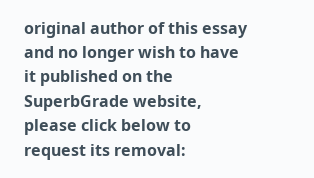original author of this essay and no longer wish to have it published on the SuperbGrade website, please click below to request its removal: